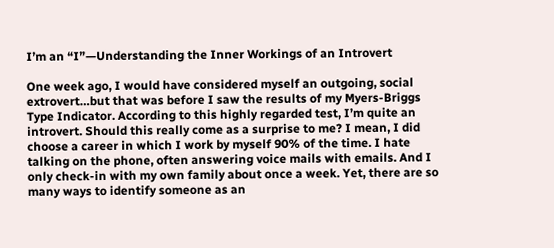I’m an “I”—Understanding the Inner Workings of an Introvert

One week ago, I would have considered myself an outgoing, social extrovert…but that was before I saw the results of my Myers-Briggs Type Indicator. According to this highly regarded test, I’m quite an introvert. Should this really come as a surprise to me? I mean, I did choose a career in which I work by myself 90% of the time. I hate talking on the phone, often answering voice mails with emails. And I only check-in with my own family about once a week. Yet, there are so many ways to identify someone as an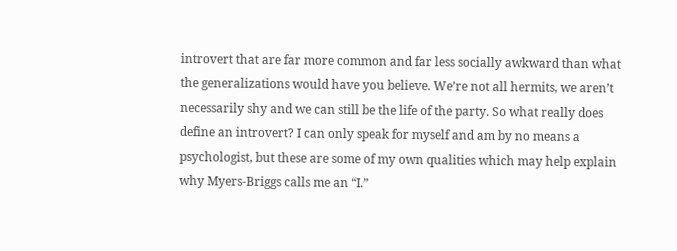introvert that are far more common and far less socially awkward than what the generalizations would have you believe. We’re not all hermits, we aren’t necessarily shy and we can still be the life of the party. So what really does define an introvert? I can only speak for myself and am by no means a psychologist, but these are some of my own qualities which may help explain why Myers-Briggs calls me an “I.”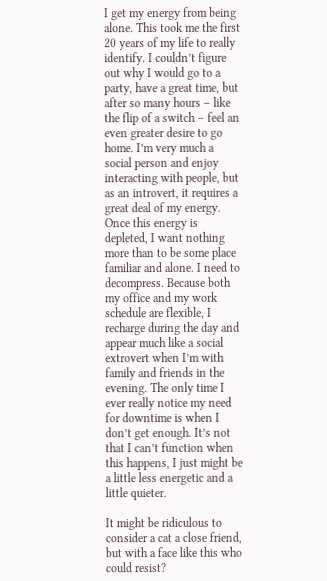I get my energy from being alone. This took me the first 20 years of my life to really identify. I couldn’t figure out why I would go to a party, have a great time, but after so many hours – like the flip of a switch – feel an even greater desire to go home. I’m very much a social person and enjoy interacting with people, but as an introvert, it requires a great deal of my energy. Once this energy is depleted, I want nothing more than to be some place familiar and alone. I need to decompress. Because both my office and my work schedule are flexible, I recharge during the day and appear much like a social extrovert when I’m with family and friends in the evening. The only time I ever really notice my need for downtime is when I don’t get enough. It’s not that I can’t function when this happens, I just might be a little less energetic and a little quieter.

It might be ridiculous to consider a cat a close friend, but with a face like this who could resist?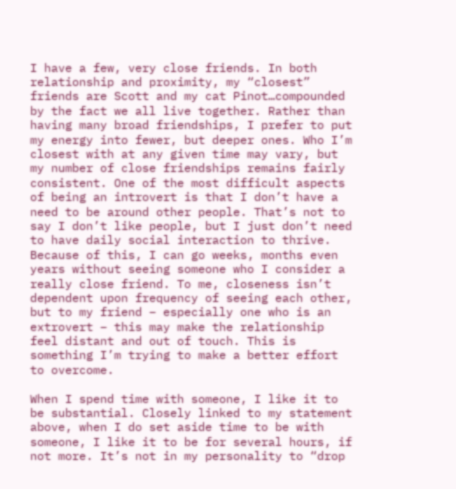I have a few, very close friends. In both relationship and proximity, my “closest” friends are Scott and my cat Pinot…compounded by the fact we all live together. Rather than having many broad friendships, I prefer to put my energy into fewer, but deeper ones. Who I’m closest with at any given time may vary, but my number of close friendships remains fairly consistent. One of the most difficult aspects of being an introvert is that I don’t have a need to be around other people. That’s not to say I don’t like people, but I just don’t need to have daily social interaction to thrive. Because of this, I can go weeks, months even years without seeing someone who I consider a really close friend. To me, closeness isn’t dependent upon frequency of seeing each other, but to my friend – especially one who is an extrovert – this may make the relationship feel distant and out of touch. This is something I’m trying to make a better effort to overcome.

When I spend time with someone, I like it to be substantial. Closely linked to my statement above, when I do set aside time to be with someone, I like it to be for several hours, if not more. It’s not in my personality to “drop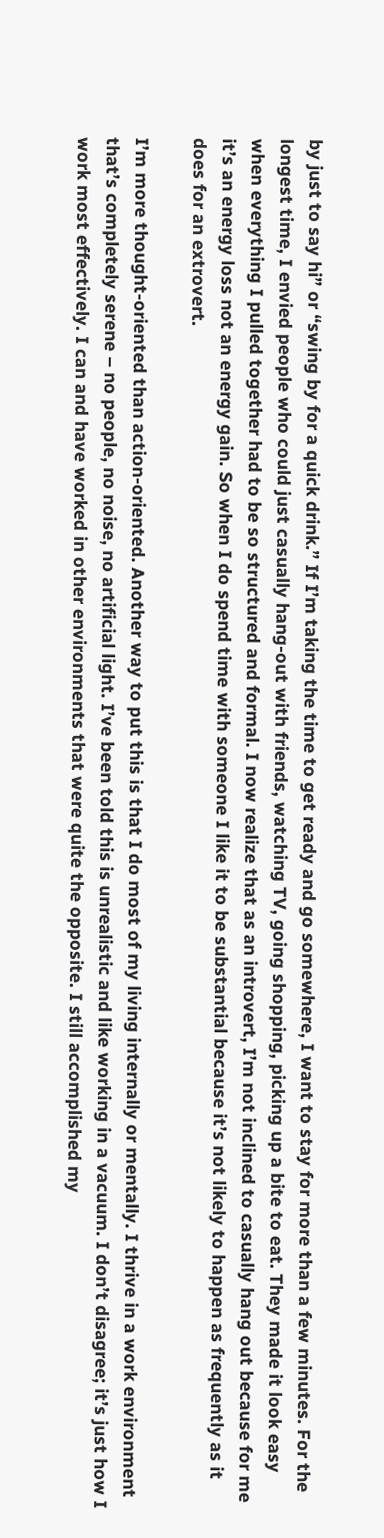by just to say hi” or “swing by for a quick drink.” If I’m taking the time to get ready and go somewhere, I want to stay for more than a few minutes. For the longest time, I envied people who could just casually hang-out with friends, watching TV, going shopping, picking up a bite to eat. They made it look easy when everything I pulled together had to be so structured and formal. I now realize that as an introvert, I’m not inclined to casually hang out because for me it’s an energy loss not an energy gain. So when I do spend time with someone I like it to be substantial because it’s not likely to happen as frequently as it does for an extrovert.

I’m more thought-oriented than action-oriented. Another way to put this is that I do most of my living internally or mentally. I thrive in a work environment that’s completely serene – no people, no noise, no artificial light. I’ve been told this is unrealistic and like working in a vacuum. I don’t disagree; it’s just how I work most effectively. I can and have worked in other environments that were quite the opposite. I still accomplished my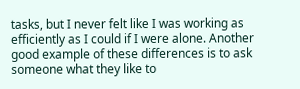tasks, but I never felt like I was working as efficiently as I could if I were alone. Another good example of these differences is to ask someone what they like to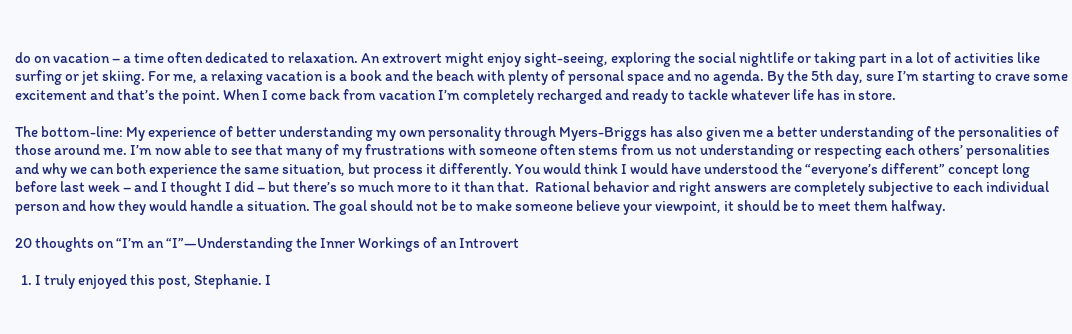do on vacation – a time often dedicated to relaxation. An extrovert might enjoy sight-seeing, exploring the social nightlife or taking part in a lot of activities like surfing or jet skiing. For me, a relaxing vacation is a book and the beach with plenty of personal space and no agenda. By the 5th day, sure I’m starting to crave some excitement and that’s the point. When I come back from vacation I’m completely recharged and ready to tackle whatever life has in store.

The bottom-line: My experience of better understanding my own personality through Myers-Briggs has also given me a better understanding of the personalities of those around me. I’m now able to see that many of my frustrations with someone often stems from us not understanding or respecting each others’ personalities and why we can both experience the same situation, but process it differently. You would think I would have understood the “everyone’s different” concept long before last week – and I thought I did – but there’s so much more to it than that.  Rational behavior and right answers are completely subjective to each individual person and how they would handle a situation. The goal should not be to make someone believe your viewpoint, it should be to meet them halfway.

20 thoughts on “I’m an “I”—Understanding the Inner Workings of an Introvert

  1. I truly enjoyed this post, Stephanie. I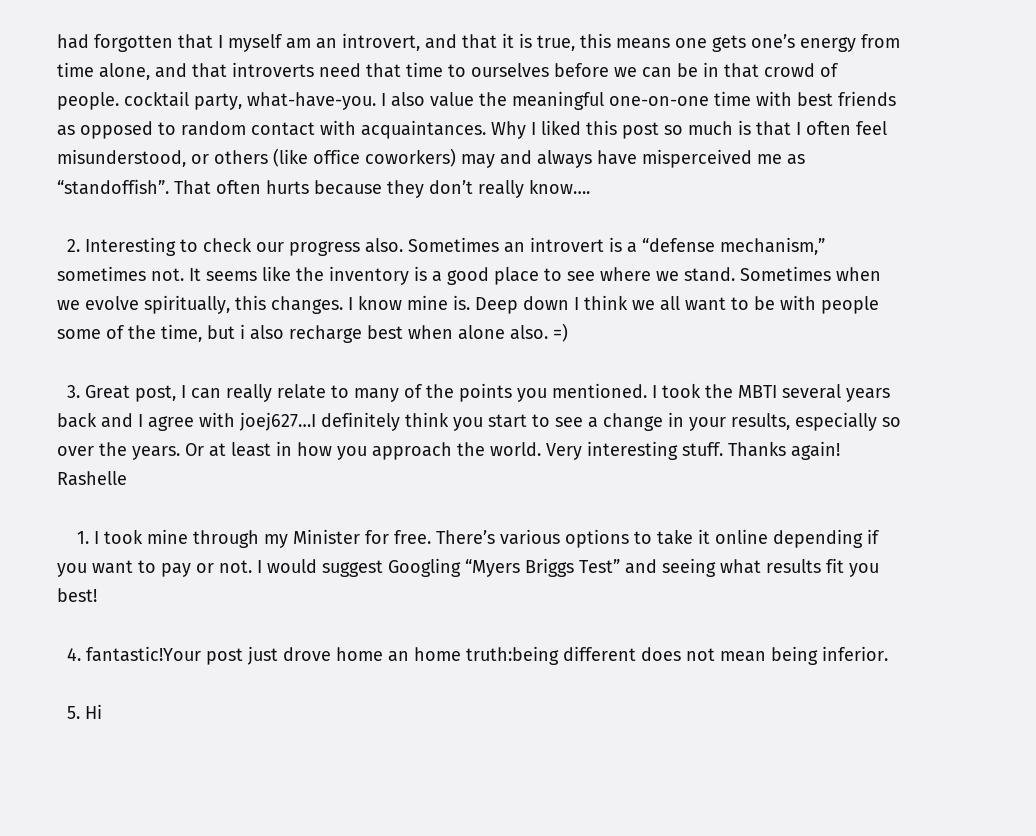had forgotten that I myself am an introvert, and that it is true, this means one gets one’s energy from time alone, and that introverts need that time to ourselves before we can be in that crowd of people. cocktail party, what-have-you. I also value the meaningful one-on-one time with best friends as opposed to random contact with acquaintances. Why I liked this post so much is that I often feel misunderstood, or others (like office coworkers) may and always have misperceived me as “standoffish”. That often hurts because they don’t really know….

  2. Interesting to check our progress also. Sometimes an introvert is a “defense mechanism,” sometimes not. It seems like the inventory is a good place to see where we stand. Sometimes when we evolve spiritually, this changes. I know mine is. Deep down I think we all want to be with people some of the time, but i also recharge best when alone also. =)

  3. Great post, I can really relate to many of the points you mentioned. I took the MBTI several years back and I agree with joej627…I definitely think you start to see a change in your results, especially so over the years. Or at least in how you approach the world. Very interesting stuff. Thanks again! Rashelle

    1. I took mine through my Minister for free. There’s various options to take it online depending if you want to pay or not. I would suggest Googling “Myers Briggs Test” and seeing what results fit you best!

  4. fantastic!Your post just drove home an home truth:being different does not mean being inferior.

  5. Hi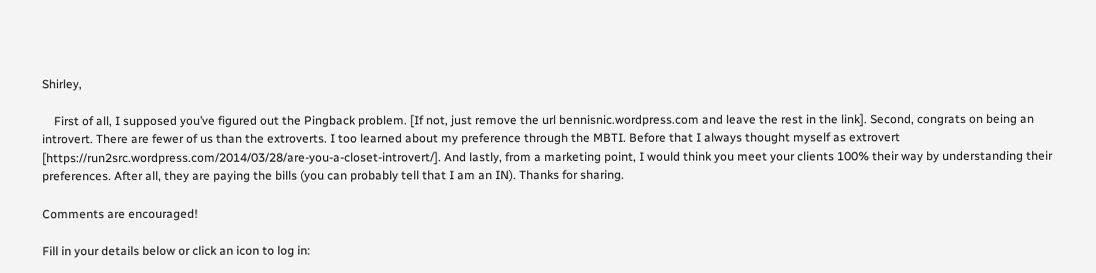Shirley,

    First of all, I supposed you’ve figured out the Pingback problem. [If not, just remove the url bennisnic.wordpress.com and leave the rest in the link]. Second, congrats on being an introvert. There are fewer of us than the extroverts. I too learned about my preference through the MBTI. Before that I always thought myself as extrovert [https://run2src.wordpress.com/2014/03/28/are-you-a-closet-introvert/]. And lastly, from a marketing point, I would think you meet your clients 100% their way by understanding their preferences. After all, they are paying the bills (you can probably tell that I am an IN). Thanks for sharing.

Comments are encouraged!

Fill in your details below or click an icon to log in: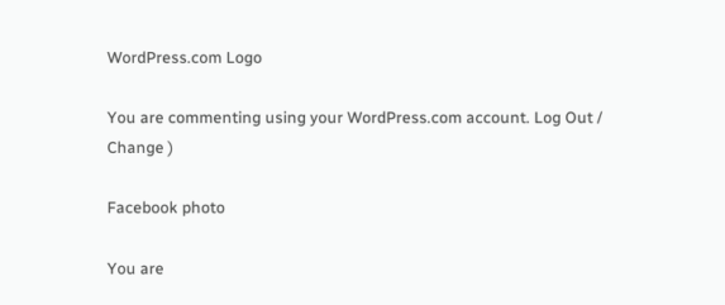WordPress.com Logo

You are commenting using your WordPress.com account. Log Out /  Change )

Facebook photo

You are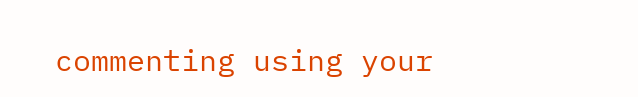commenting using your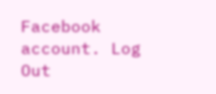Facebook account. Log Out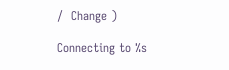/  Change )

Connecting to %s